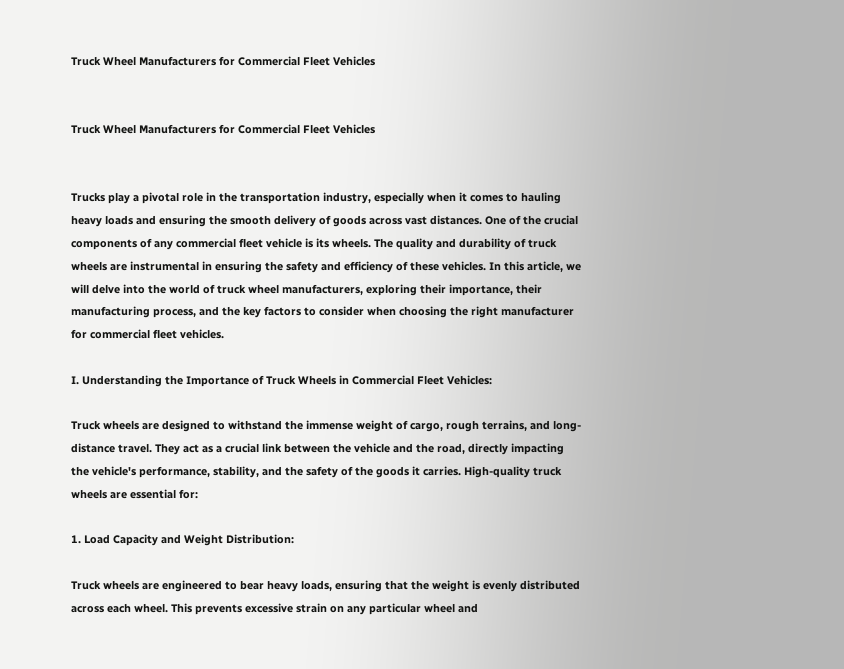Truck Wheel Manufacturers for Commercial Fleet Vehicles


Truck Wheel Manufacturers for Commercial Fleet Vehicles


Trucks play a pivotal role in the transportation industry, especially when it comes to hauling heavy loads and ensuring the smooth delivery of goods across vast distances. One of the crucial components of any commercial fleet vehicle is its wheels. The quality and durability of truck wheels are instrumental in ensuring the safety and efficiency of these vehicles. In this article, we will delve into the world of truck wheel manufacturers, exploring their importance, their manufacturing process, and the key factors to consider when choosing the right manufacturer for commercial fleet vehicles.

I. Understanding the Importance of Truck Wheels in Commercial Fleet Vehicles:

Truck wheels are designed to withstand the immense weight of cargo, rough terrains, and long-distance travel. They act as a crucial link between the vehicle and the road, directly impacting the vehicle's performance, stability, and the safety of the goods it carries. High-quality truck wheels are essential for:

1. Load Capacity and Weight Distribution:

Truck wheels are engineered to bear heavy loads, ensuring that the weight is evenly distributed across each wheel. This prevents excessive strain on any particular wheel and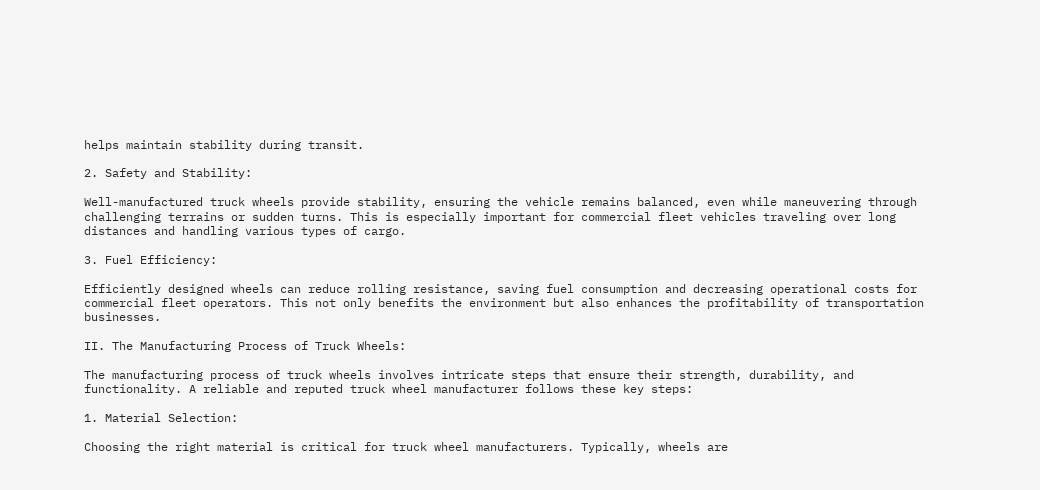helps maintain stability during transit.

2. Safety and Stability:

Well-manufactured truck wheels provide stability, ensuring the vehicle remains balanced, even while maneuvering through challenging terrains or sudden turns. This is especially important for commercial fleet vehicles traveling over long distances and handling various types of cargo.

3. Fuel Efficiency:

Efficiently designed wheels can reduce rolling resistance, saving fuel consumption and decreasing operational costs for commercial fleet operators. This not only benefits the environment but also enhances the profitability of transportation businesses.

II. The Manufacturing Process of Truck Wheels:

The manufacturing process of truck wheels involves intricate steps that ensure their strength, durability, and functionality. A reliable and reputed truck wheel manufacturer follows these key steps:

1. Material Selection:

Choosing the right material is critical for truck wheel manufacturers. Typically, wheels are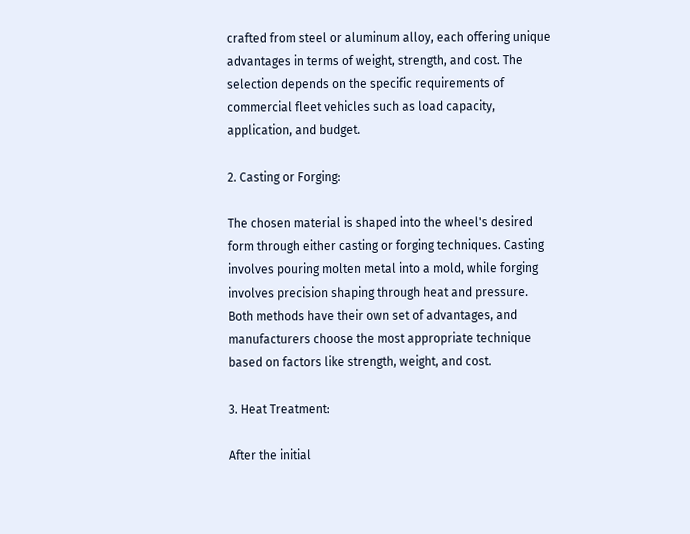crafted from steel or aluminum alloy, each offering unique advantages in terms of weight, strength, and cost. The selection depends on the specific requirements of commercial fleet vehicles such as load capacity, application, and budget.

2. Casting or Forging:

The chosen material is shaped into the wheel's desired form through either casting or forging techniques. Casting involves pouring molten metal into a mold, while forging involves precision shaping through heat and pressure. Both methods have their own set of advantages, and manufacturers choose the most appropriate technique based on factors like strength, weight, and cost.

3. Heat Treatment:

After the initial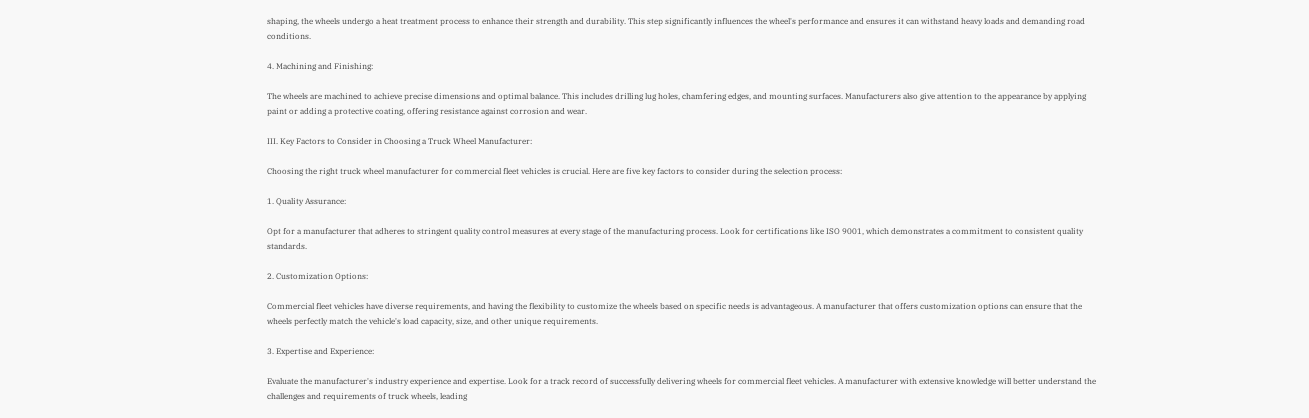shaping, the wheels undergo a heat treatment process to enhance their strength and durability. This step significantly influences the wheel's performance and ensures it can withstand heavy loads and demanding road conditions.

4. Machining and Finishing:

The wheels are machined to achieve precise dimensions and optimal balance. This includes drilling lug holes, chamfering edges, and mounting surfaces. Manufacturers also give attention to the appearance by applying paint or adding a protective coating, offering resistance against corrosion and wear.

III. Key Factors to Consider in Choosing a Truck Wheel Manufacturer:

Choosing the right truck wheel manufacturer for commercial fleet vehicles is crucial. Here are five key factors to consider during the selection process:

1. Quality Assurance:

Opt for a manufacturer that adheres to stringent quality control measures at every stage of the manufacturing process. Look for certifications like ISO 9001, which demonstrates a commitment to consistent quality standards.

2. Customization Options:

Commercial fleet vehicles have diverse requirements, and having the flexibility to customize the wheels based on specific needs is advantageous. A manufacturer that offers customization options can ensure that the wheels perfectly match the vehicle's load capacity, size, and other unique requirements.

3. Expertise and Experience:

Evaluate the manufacturer's industry experience and expertise. Look for a track record of successfully delivering wheels for commercial fleet vehicles. A manufacturer with extensive knowledge will better understand the challenges and requirements of truck wheels, leading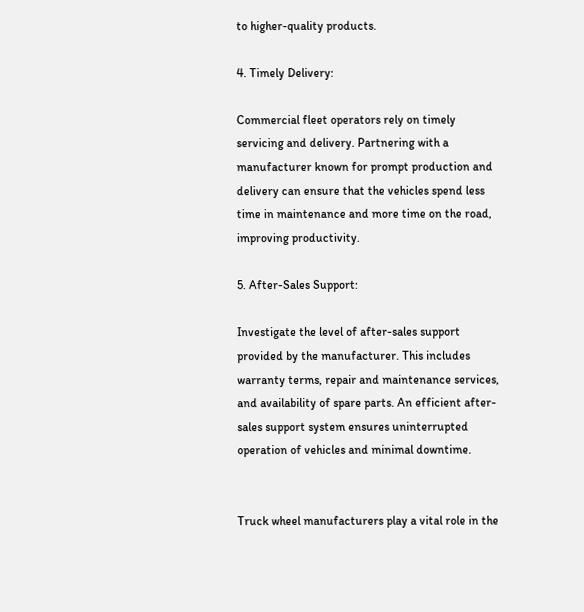to higher-quality products.

4. Timely Delivery:

Commercial fleet operators rely on timely servicing and delivery. Partnering with a manufacturer known for prompt production and delivery can ensure that the vehicles spend less time in maintenance and more time on the road, improving productivity.

5. After-Sales Support:

Investigate the level of after-sales support provided by the manufacturer. This includes warranty terms, repair and maintenance services, and availability of spare parts. An efficient after-sales support system ensures uninterrupted operation of vehicles and minimal downtime.


Truck wheel manufacturers play a vital role in the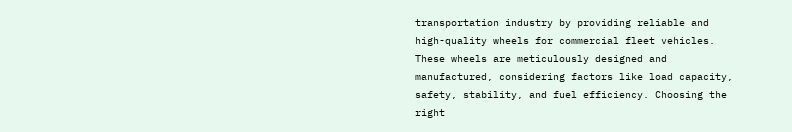transportation industry by providing reliable and high-quality wheels for commercial fleet vehicles. These wheels are meticulously designed and manufactured, considering factors like load capacity, safety, stability, and fuel efficiency. Choosing the right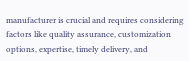manufacturer is crucial and requires considering factors like quality assurance, customization options, expertise, timely delivery, and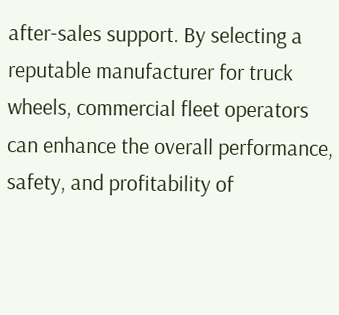after-sales support. By selecting a reputable manufacturer for truck wheels, commercial fleet operators can enhance the overall performance, safety, and profitability of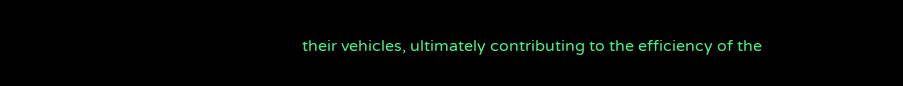their vehicles, ultimately contributing to the efficiency of the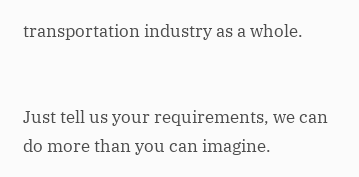transportation industry as a whole.


Just tell us your requirements, we can do more than you can imagine.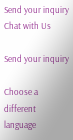Send your inquiry
Chat with Us

Send your inquiry

Choose a different language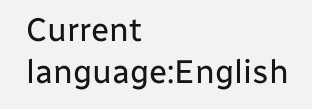Current language:English